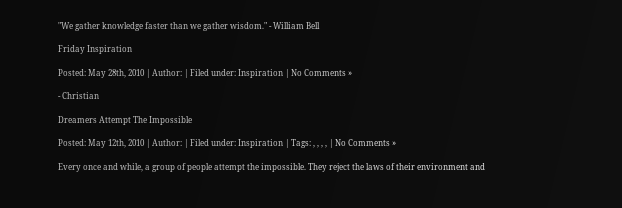"We gather knowledge faster than we gather wisdom." - William Bell

Friday Inspiration

Posted: May 28th, 2010 | Author: | Filed under: Inspiration | No Comments »

- Christian

Dreamers Attempt The Impossible

Posted: May 12th, 2010 | Author: | Filed under: Inspiration | Tags: , , , , | No Comments »

Every once and while, a group of people attempt the impossible. They reject the laws of their environment and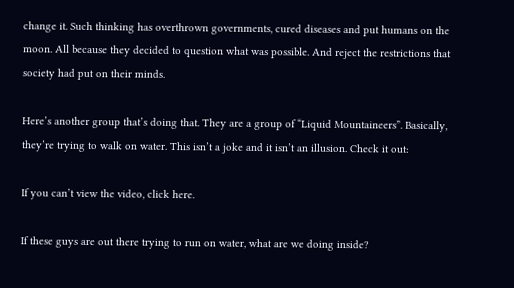change it. Such thinking has overthrown governments, cured diseases and put humans on the moon. All because they decided to question what was possible. And reject the restrictions that society had put on their minds.

Here’s another group that’s doing that. They are a group of “Liquid Mountaineers”. Basically, they’re trying to walk on water. This isn’t a joke and it isn’t an illusion. Check it out:

If you can’t view the video, click here.

If these guys are out there trying to run on water, what are we doing inside?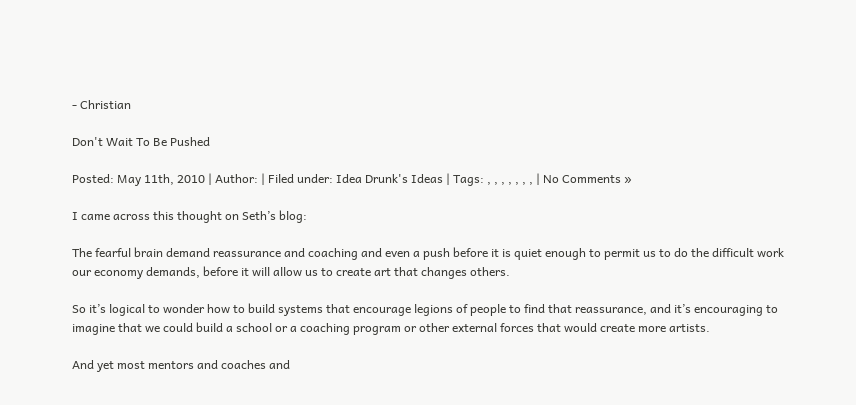- Christian

Don't Wait To Be Pushed

Posted: May 11th, 2010 | Author: | Filed under: Idea Drunk's Ideas | Tags: , , , , , , , | No Comments »

I came across this thought on Seth’s blog:

The fearful brain demand reassurance and coaching and even a push before it is quiet enough to permit us to do the difficult work our economy demands, before it will allow us to create art that changes others.

So it’s logical to wonder how to build systems that encourage legions of people to find that reassurance, and it’s encouraging to imagine that we could build a school or a coaching program or other external forces that would create more artists.

And yet most mentors and coaches and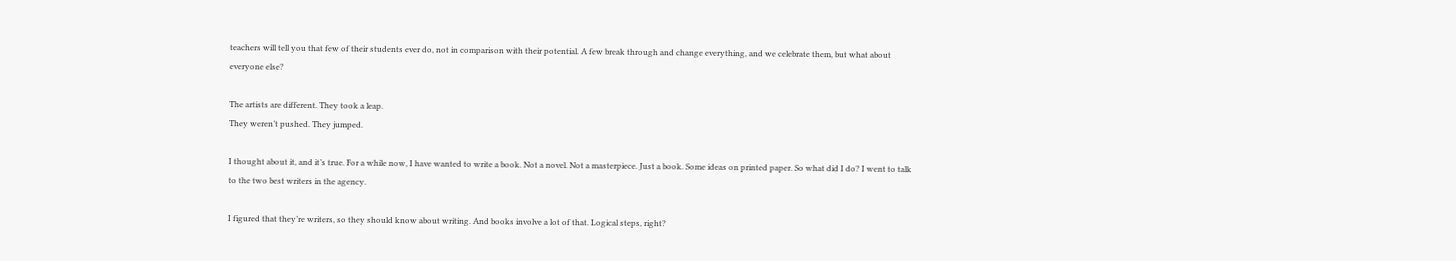teachers will tell you that few of their students ever do, not in comparison with their potential. A few break through and change everything, and we celebrate them, but what about everyone else?

The artists are different. They took a leap.
They weren’t pushed. They jumped.

I thought about it, and it’s true. For a while now, I have wanted to write a book. Not a novel. Not a masterpiece. Just a book. Some ideas on printed paper. So what did I do? I went to talk to the two best writers in the agency.

I figured that they’re writers, so they should know about writing. And books involve a lot of that. Logical steps, right?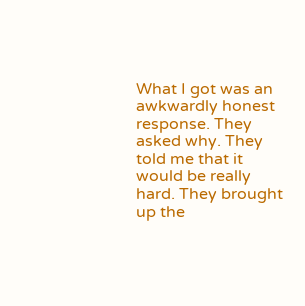What I got was an awkwardly honest response. They asked why. They told me that it would be really hard. They brought up the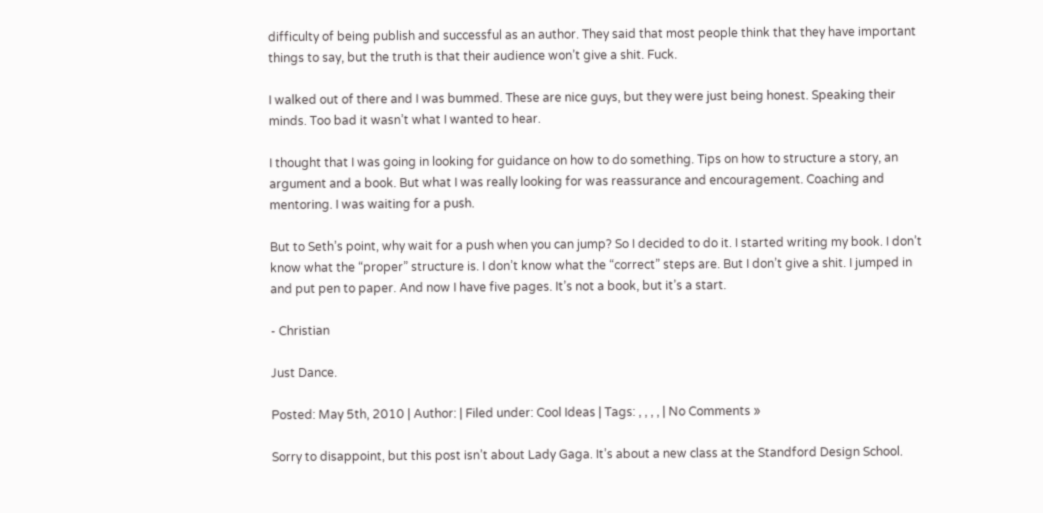difficulty of being publish and successful as an author. They said that most people think that they have important things to say, but the truth is that their audience won’t give a shit. Fuck.

I walked out of there and I was bummed. These are nice guys, but they were just being honest. Speaking their minds. Too bad it wasn’t what I wanted to hear.

I thought that I was going in looking for guidance on how to do something. Tips on how to structure a story, an argument and a book. But what I was really looking for was reassurance and encouragement. Coaching and mentoring. I was waiting for a push.

But to Seth’s point, why wait for a push when you can jump? So I decided to do it. I started writing my book. I don’t know what the “proper” structure is. I don’t know what the “correct” steps are. But I don’t give a shit. I jumped in and put pen to paper. And now I have five pages. It’s not a book, but it’s a start.

- Christian

Just Dance.

Posted: May 5th, 2010 | Author: | Filed under: Cool Ideas | Tags: , , , , | No Comments »

Sorry to disappoint, but this post isn’t about Lady Gaga. It’s about a new class at the Standford Design School.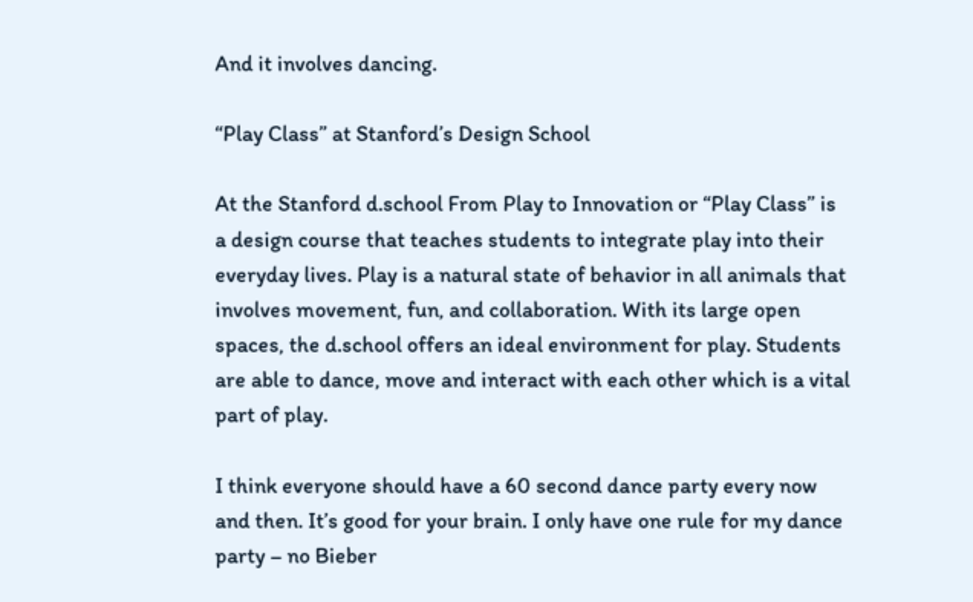And it involves dancing.

“Play Class” at Stanford’s Design School

At the Stanford d.school From Play to Innovation or “Play Class” is a design course that teaches students to integrate play into their everyday lives. Play is a natural state of behavior in all animals that involves movement, fun, and collaboration. With its large open spaces, the d.school offers an ideal environment for play. Students are able to dance, move and interact with each other which is a vital part of play.

I think everyone should have a 60 second dance party every now and then. It’s good for your brain. I only have one rule for my dance party – no Bieber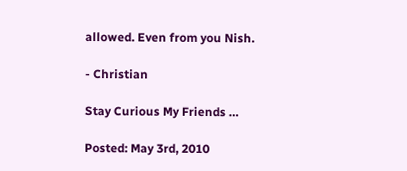allowed. Even from you Nish.

- Christian

Stay Curious My Friends …

Posted: May 3rd, 2010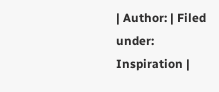| Author: | Filed under: Inspiration |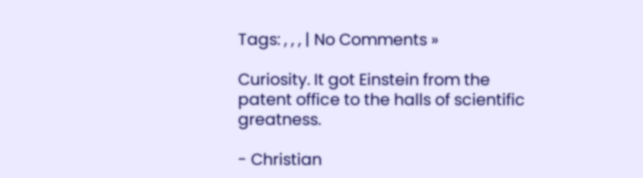Tags: , , , | No Comments »

Curiosity. It got Einstein from the patent office to the halls of scientific greatness.

- Christian